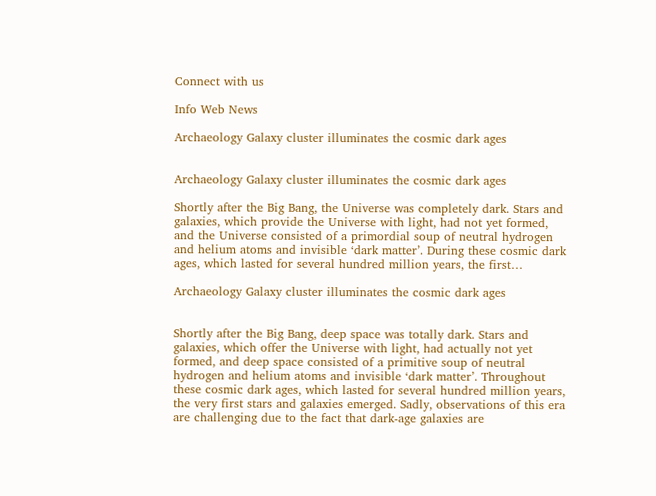Connect with us

Info Web News

Archaeology Galaxy cluster illuminates the cosmic dark ages


Archaeology Galaxy cluster illuminates the cosmic dark ages

Shortly after the Big Bang, the Universe was completely dark. Stars and galaxies, which provide the Universe with light, had not yet formed, and the Universe consisted of a primordial soup of neutral hydrogen and helium atoms and invisible ‘dark matter’. During these cosmic dark ages, which lasted for several hundred million years, the first…

Archaeology Galaxy cluster illuminates the cosmic dark ages


Shortly after the Big Bang, deep space was totally dark. Stars and galaxies, which offer the Universe with light, had actually not yet formed, and deep space consisted of a primitive soup of neutral hydrogen and helium atoms and invisible ‘dark matter’. Throughout these cosmic dark ages, which lasted for several hundred million years, the very first stars and galaxies emerged. Sadly, observations of this era are challenging due to the fact that dark-age galaxies are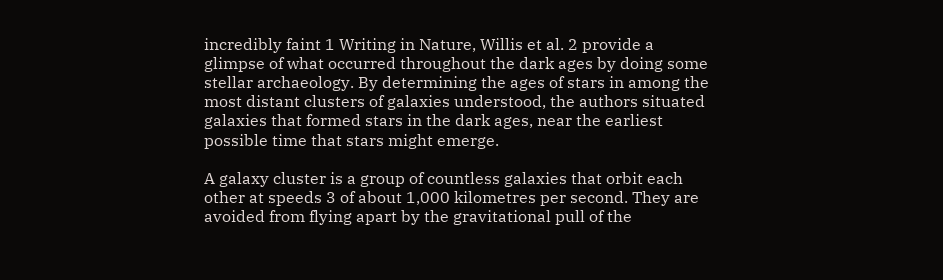incredibly faint 1 Writing in Nature, Willis et al. 2 provide a glimpse of what occurred throughout the dark ages by doing some stellar archaeology. By determining the ages of stars in among the most distant clusters of galaxies understood, the authors situated galaxies that formed stars in the dark ages, near the earliest possible time that stars might emerge.

A galaxy cluster is a group of countless galaxies that orbit each other at speeds 3 of about 1,000 kilometres per second. They are avoided from flying apart by the gravitational pull of the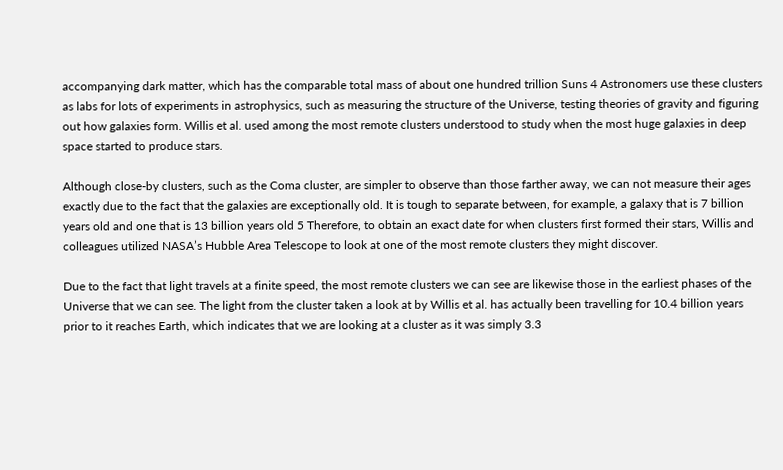accompanying dark matter, which has the comparable total mass of about one hundred trillion Suns 4 Astronomers use these clusters as labs for lots of experiments in astrophysics, such as measuring the structure of the Universe, testing theories of gravity and figuring out how galaxies form. Willis et al. used among the most remote clusters understood to study when the most huge galaxies in deep space started to produce stars.

Although close-by clusters, such as the Coma cluster, are simpler to observe than those farther away, we can not measure their ages exactly due to the fact that the galaxies are exceptionally old. It is tough to separate between, for example, a galaxy that is 7 billion years old and one that is 13 billion years old 5 Therefore, to obtain an exact date for when clusters first formed their stars, Willis and colleagues utilized NASA’s Hubble Area Telescope to look at one of the most remote clusters they might discover.

Due to the fact that light travels at a finite speed, the most remote clusters we can see are likewise those in the earliest phases of the Universe that we can see. The light from the cluster taken a look at by Willis et al. has actually been travelling for 10.4 billion years prior to it reaches Earth, which indicates that we are looking at a cluster as it was simply 3.3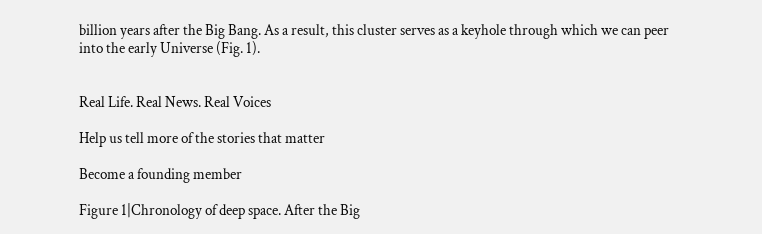billion years after the Big Bang. As a result, this cluster serves as a keyhole through which we can peer into the early Universe (Fig. 1).


Real Life. Real News. Real Voices

Help us tell more of the stories that matter

Become a founding member

Figure 1|Chronology of deep space. After the Big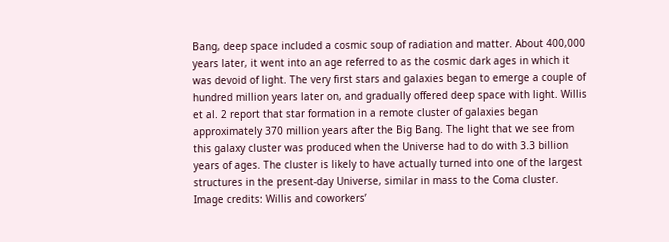Bang, deep space included a cosmic soup of radiation and matter. About 400,000 years later, it went into an age referred to as the cosmic dark ages in which it was devoid of light. The very first stars and galaxies began to emerge a couple of hundred million years later on, and gradually offered deep space with light. Willis et al. 2 report that star formation in a remote cluster of galaxies began approximately 370 million years after the Big Bang. The light that we see from this galaxy cluster was produced when the Universe had to do with 3.3 billion years of ages. The cluster is likely to have actually turned into one of the largest structures in the present-day Universe, similar in mass to the Coma cluster. Image credits: Willis and coworkers’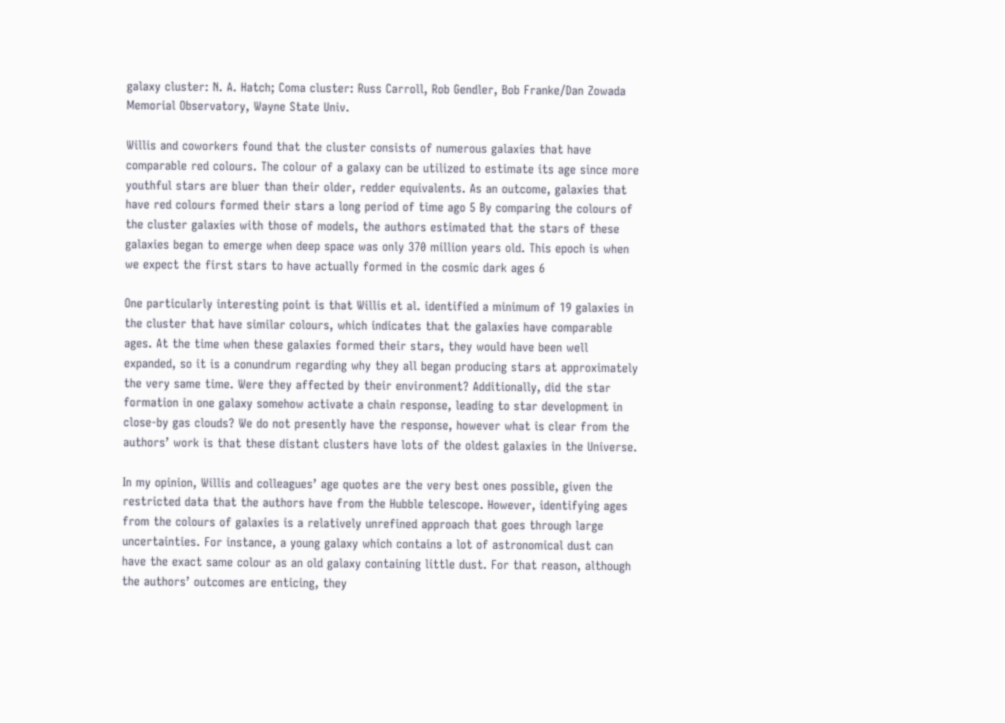galaxy cluster: N. A. Hatch; Coma cluster: Russ Carroll, Rob Gendler, Bob Franke/Dan Zowada Memorial Observatory, Wayne State Univ.

Willis and coworkers found that the cluster consists of numerous galaxies that have comparable red colours. The colour of a galaxy can be utilized to estimate its age since more youthful stars are bluer than their older, redder equivalents. As an outcome, galaxies that have red colours formed their stars a long period of time ago 5 By comparing the colours of the cluster galaxies with those of models, the authors estimated that the stars of these galaxies began to emerge when deep space was only 370 million years old. This epoch is when we expect the first stars to have actually formed in the cosmic dark ages 6

One particularly interesting point is that Willis et al. identified a minimum of 19 galaxies in the cluster that have similar colours, which indicates that the galaxies have comparable ages. At the time when these galaxies formed their stars, they would have been well expanded, so it is a conundrum regarding why they all began producing stars at approximately the very same time. Were they affected by their environment? Additionally, did the star formation in one galaxy somehow activate a chain response, leading to star development in close-by gas clouds? We do not presently have the response, however what is clear from the authors’ work is that these distant clusters have lots of the oldest galaxies in the Universe.

In my opinion, Willis and colleagues’ age quotes are the very best ones possible, given the restricted data that the authors have from the Hubble telescope. However, identifying ages from the colours of galaxies is a relatively unrefined approach that goes through large uncertainties. For instance, a young galaxy which contains a lot of astronomical dust can have the exact same colour as an old galaxy containing little dust. For that reason, although the authors’ outcomes are enticing, they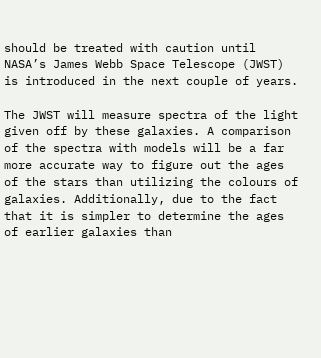should be treated with caution until NASA’s James Webb Space Telescope (JWST) is introduced in the next couple of years.

The JWST will measure spectra of the light given off by these galaxies. A comparison of the spectra with models will be a far more accurate way to figure out the ages of the stars than utilizing the colours of galaxies. Additionally, due to the fact that it is simpler to determine the ages of earlier galaxies than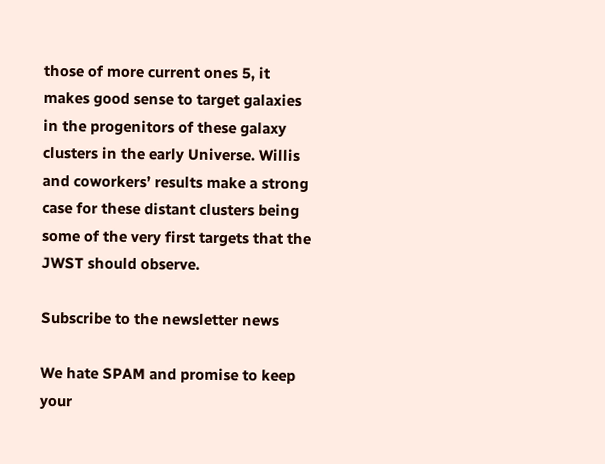those of more current ones 5, it makes good sense to target galaxies in the progenitors of these galaxy clusters in the early Universe. Willis and coworkers’ results make a strong case for these distant clusters being some of the very first targets that the JWST should observe.

Subscribe to the newsletter news

We hate SPAM and promise to keep your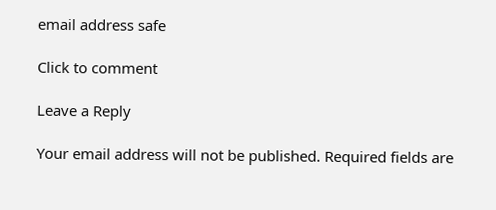email address safe

Click to comment

Leave a Reply

Your email address will not be published. Required fields are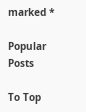marked *

Popular Posts

To Top